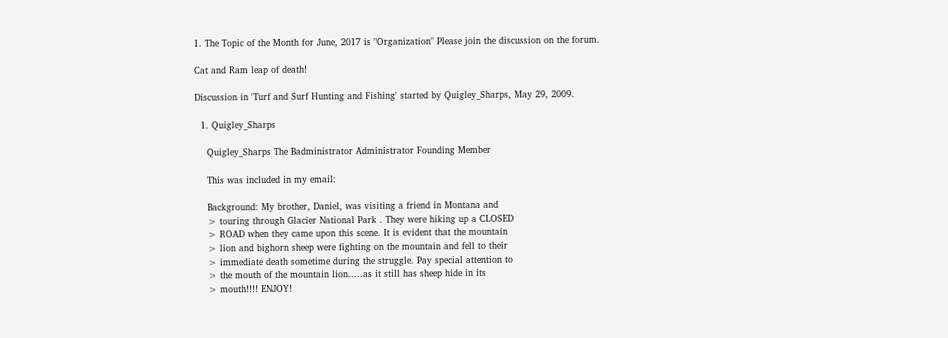1. The Topic of the Month for June, 2017 is "Organization" Please join the discussion on the forum.

Cat and Ram leap of death!

Discussion in 'Turf and Surf Hunting and Fishing' started by Quigley_Sharps, May 29, 2009.

  1. Quigley_Sharps

    Quigley_Sharps The Badministrator Administrator Founding Member

    This was included in my email:

    Background: My brother, Daniel, was visiting a friend in Montana and
    > touring through Glacier National Park . They were hiking up a CLOSED
    > ROAD when they came upon this scene. It is evident that the mountain
    > lion and bighorn sheep were fighting on the mountain and fell to their
    > immediate death sometime during the struggle. Pay special attention to
    > the mouth of the mountain lion.....as it still has sheep hide in its
    > mouth!!!! ENJOY!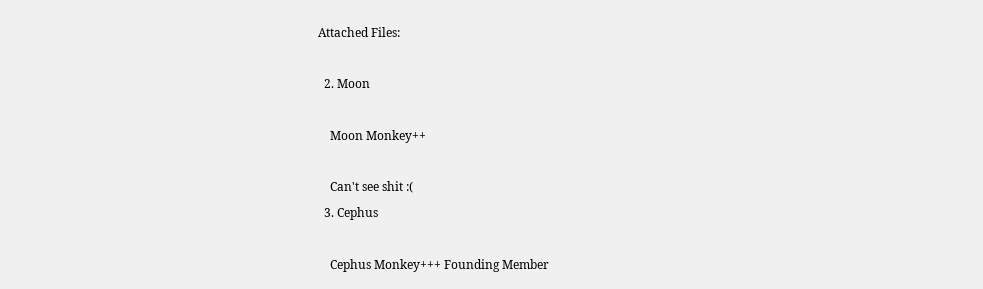Attached Files:

  2. Moon

    Moon Monkey++

    Can't see shit :(
  3. Cephus

    Cephus Monkey+++ Founding Member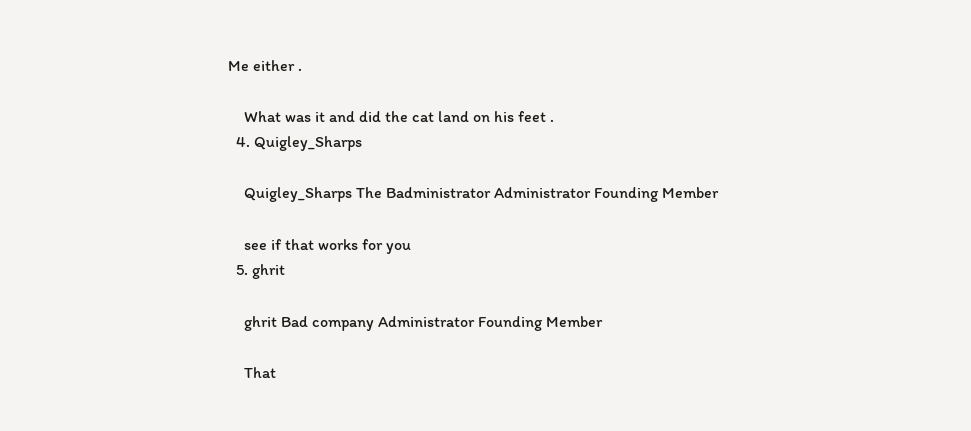Me either .

    What was it and did the cat land on his feet .
  4. Quigley_Sharps

    Quigley_Sharps The Badministrator Administrator Founding Member

    see if that works for you
  5. ghrit

    ghrit Bad company Administrator Founding Member

    That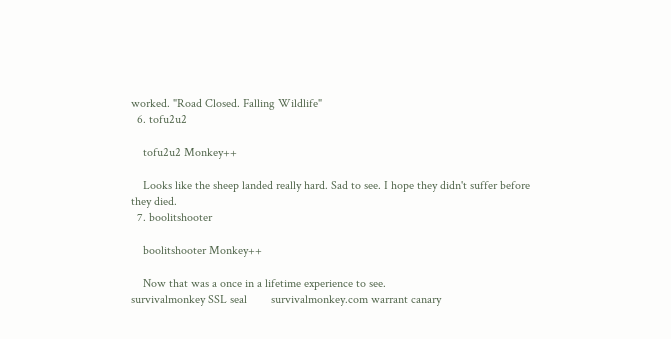worked. "Road Closed. Falling Wildlife"
  6. tofu2u2

    tofu2u2 Monkey++

    Looks like the sheep landed really hard. Sad to see. I hope they didn't suffer before they died.
  7. boolitshooter

    boolitshooter Monkey++

    Now that was a once in a lifetime experience to see.
survivalmonkey SSL seal        survivalmonkey.com warrant canary